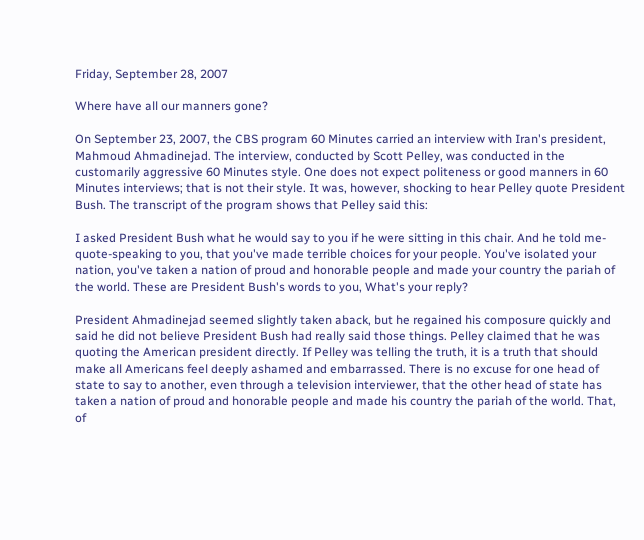Friday, September 28, 2007

Where have all our manners gone?

On September 23, 2007, the CBS program 60 Minutes carried an interview with Iran's president, Mahmoud Ahmadinejad. The interview, conducted by Scott Pelley, was conducted in the customarily aggressive 60 Minutes style. One does not expect politeness or good manners in 60 Minutes interviews; that is not their style. It was, however, shocking to hear Pelley quote President Bush. The transcript of the program shows that Pelley said this:

I asked President Bush what he would say to you if he were sitting in this chair. And he told me-quote-speaking to you, that you've made terrible choices for your people. You've isolated your nation, you've taken a nation of proud and honorable people and made your country the pariah of the world. These are President Bush's words to you, What's your reply?

President Ahmadinejad seemed slightly taken aback, but he regained his composure quickly and said he did not believe President Bush had really said those things. Pelley claimed that he was quoting the American president directly. If Pelley was telling the truth, it is a truth that should make all Americans feel deeply ashamed and embarrassed. There is no excuse for one head of state to say to another, even through a television interviewer, that the other head of state has taken a nation of proud and honorable people and made his country the pariah of the world. That, of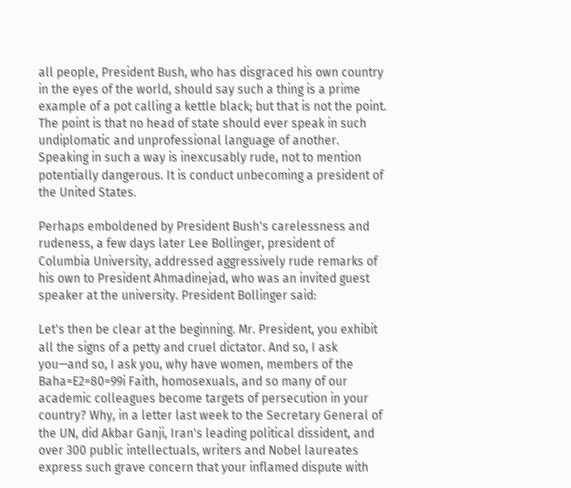all people, President Bush, who has disgraced his own country in the eyes of the world, should say such a thing is a prime example of a pot calling a kettle black; but that is not the point. The point is that no head of state should ever speak in such undiplomatic and unprofessional language of another. Speaking in such a way is inexcusably rude, not to mention potentially dangerous. It is conduct unbecoming a president of the United States.

Perhaps emboldened by President Bush's carelessness and rudeness, a few days later Lee Bollinger, president of Columbia University, addressed aggressively rude remarks of his own to President Ahmadinejad, who was an invited guest speaker at the university. President Bollinger said:

Let's then be clear at the beginning. Mr. President, you exhibit all the signs of a petty and cruel dictator. And so, I ask you—and so, I ask you, why have women, members of the Baha=E2=80=99i Faith, homosexuals, and so many of our academic colleagues become targets of persecution in your country? Why, in a letter last week to the Secretary General of the UN, did Akbar Ganji, Iran's leading political dissident, and over 300 public intellectuals, writers and Nobel laureates express such grave concern that your inflamed dispute with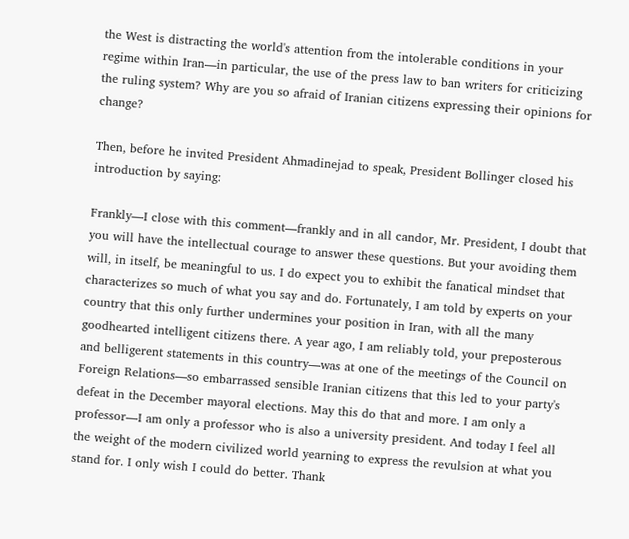the West is distracting the world's attention from the intolerable conditions in your regime within Iran—in particular, the use of the press law to ban writers for criticizing the ruling system? Why are you so afraid of Iranian citizens expressing their opinions for change?

Then, before he invited President Ahmadinejad to speak, President Bollinger closed his introduction by saying:

Frankly—I close with this comment—frankly and in all candor, Mr. President, I doubt that you will have the intellectual courage to answer these questions. But your avoiding them will, in itself, be meaningful to us. I do expect you to exhibit the fanatical mindset that characterizes so much of what you say and do. Fortunately, I am told by experts on your country that this only further undermines your position in Iran, with all the many goodhearted intelligent citizens there. A year ago, I am reliably told, your preposterous and belligerent statements in this country—was at one of the meetings of the Council on Foreign Relations—so embarrassed sensible Iranian citizens that this led to your party's defeat in the December mayoral elections. May this do that and more. I am only a professor—I am only a professor who is also a university president. And today I feel all the weight of the modern civilized world yearning to express the revulsion at what you stand for. I only wish I could do better. Thank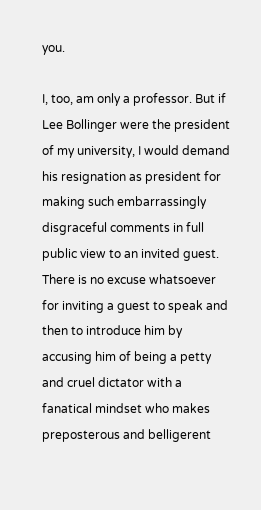you.

I, too, am only a professor. But if Lee Bollinger were the president of my university, I would demand his resignation as president for making such embarrassingly disgraceful comments in full public view to an invited guest. There is no excuse whatsoever for inviting a guest to speak and then to introduce him by accusing him of being a petty and cruel dictator with a fanatical mindset who makes preposterous and belligerent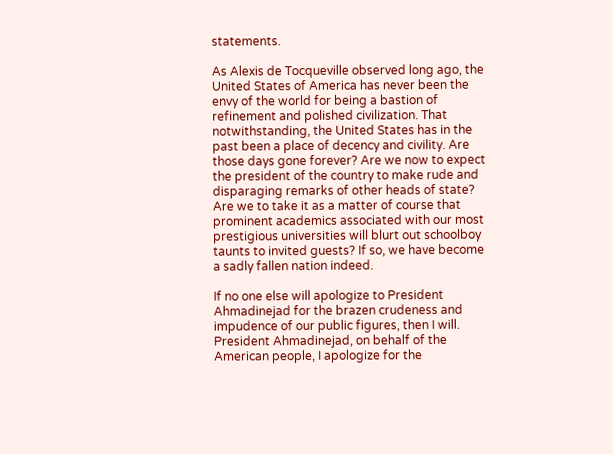statements.

As Alexis de Tocqueville observed long ago, the United States of America has never been the envy of the world for being a bastion of refinement and polished civilization. That notwithstanding, the United States has in the past been a place of decency and civility. Are those days gone forever? Are we now to expect the president of the country to make rude and disparaging remarks of other heads of state? Are we to take it as a matter of course that prominent academics associated with our most prestigious universities will blurt out schoolboy taunts to invited guests? If so, we have become a sadly fallen nation indeed.

If no one else will apologize to President Ahmadinejad for the brazen crudeness and impudence of our public figures, then I will. President Ahmadinejad, on behalf of the American people, I apologize for the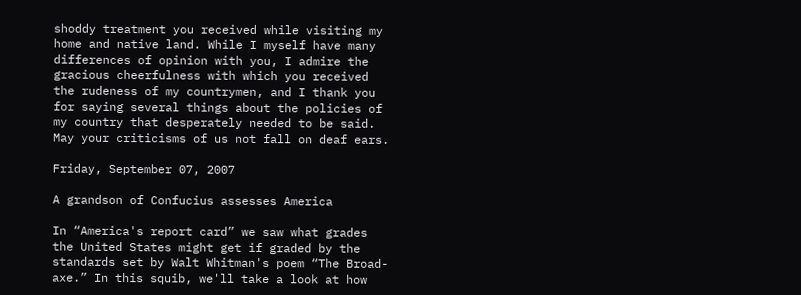shoddy treatment you received while visiting my home and native land. While I myself have many differences of opinion with you, I admire the gracious cheerfulness with which you received the rudeness of my countrymen, and I thank you for saying several things about the policies of my country that desperately needed to be said. May your criticisms of us not fall on deaf ears.

Friday, September 07, 2007

A grandson of Confucius assesses America

In “America's report card” we saw what grades the United States might get if graded by the standards set by Walt Whitman's poem “The Broad-axe.” In this squib, we'll take a look at how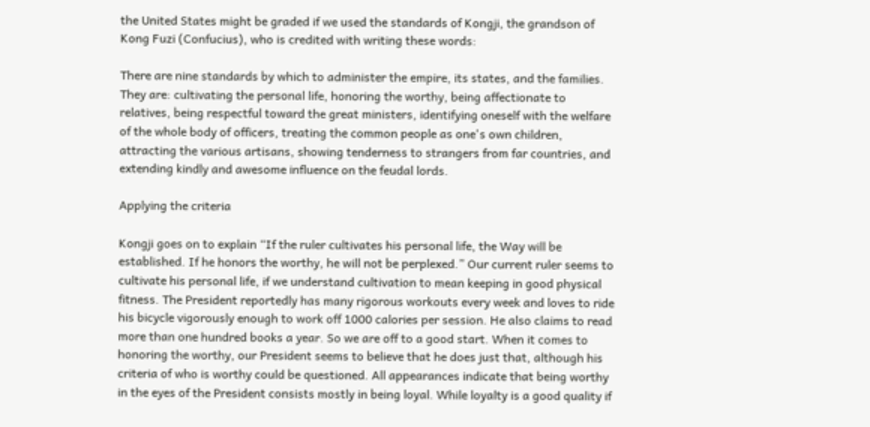the United States might be graded if we used the standards of Kongji, the grandson of Kong Fuzi (Confucius), who is credited with writing these words:

There are nine standards by which to administer the empire, its states, and the families. They are: cultivating the personal life, honoring the worthy, being affectionate to relatives, being respectful toward the great ministers, identifying oneself with the welfare of the whole body of officers, treating the common people as one's own children, attracting the various artisans, showing tenderness to strangers from far countries, and extending kindly and awesome influence on the feudal lords.

Applying the criteria

Kongji goes on to explain “If the ruler cultivates his personal life, the Way will be established. If he honors the worthy, he will not be perplexed.” Our current ruler seems to cultivate his personal life, if we understand cultivation to mean keeping in good physical fitness. The President reportedly has many rigorous workouts every week and loves to ride his bicycle vigorously enough to work off 1000 calories per session. He also claims to read more than one hundred books a year. So we are off to a good start. When it comes to honoring the worthy, our President seems to believe that he does just that, although his criteria of who is worthy could be questioned. All appearances indicate that being worthy in the eyes of the President consists mostly in being loyal. While loyalty is a good quality if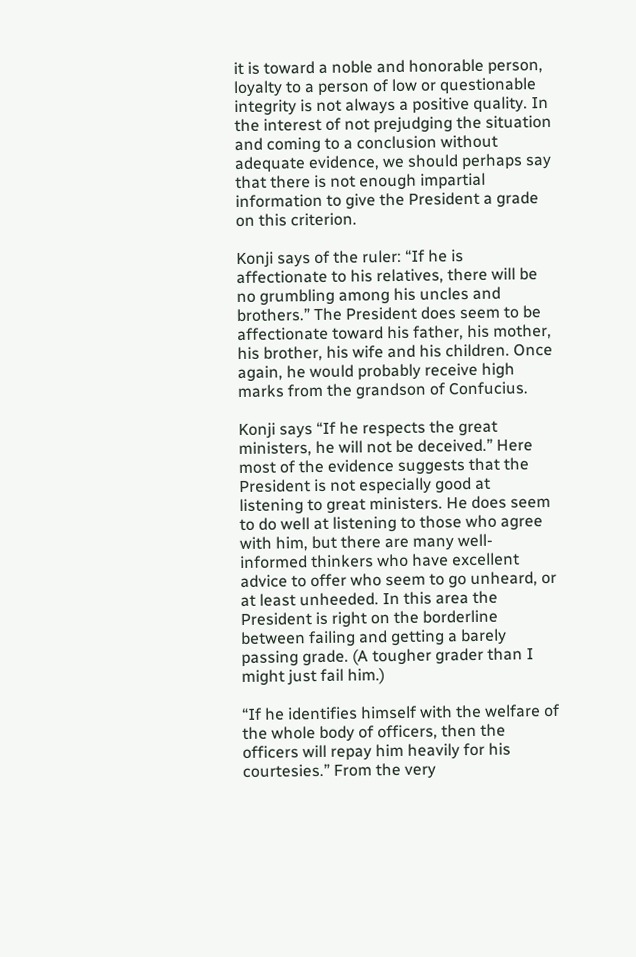it is toward a noble and honorable person, loyalty to a person of low or questionable integrity is not always a positive quality. In the interest of not prejudging the situation and coming to a conclusion without adequate evidence, we should perhaps say that there is not enough impartial information to give the President a grade on this criterion.

Konji says of the ruler: “If he is affectionate to his relatives, there will be no grumbling among his uncles and brothers.” The President does seem to be affectionate toward his father, his mother, his brother, his wife and his children. Once again, he would probably receive high marks from the grandson of Confucius.

Konji says “If he respects the great ministers, he will not be deceived.” Here most of the evidence suggests that the President is not especially good at listening to great ministers. He does seem to do well at listening to those who agree with him, but there are many well-informed thinkers who have excellent advice to offer who seem to go unheard, or at least unheeded. In this area the President is right on the borderline between failing and getting a barely passing grade. (A tougher grader than I might just fail him.)

“If he identifies himself with the welfare of the whole body of officers, then the officers will repay him heavily for his courtesies.” From the very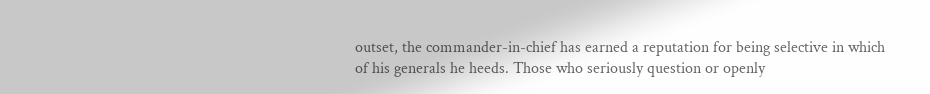outset, the commander-in-chief has earned a reputation for being selective in which of his generals he heeds. Those who seriously question or openly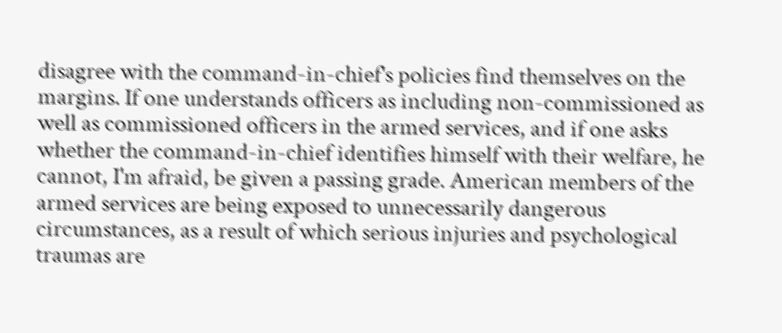disagree with the command-in-chief's policies find themselves on the margins. If one understands officers as including non-commissioned as well as commissioned officers in the armed services, and if one asks whether the command-in-chief identifies himself with their welfare, he cannot, I'm afraid, be given a passing grade. American members of the armed services are being exposed to unnecessarily dangerous circumstances, as a result of which serious injuries and psychological traumas are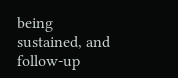being sustained, and follow-up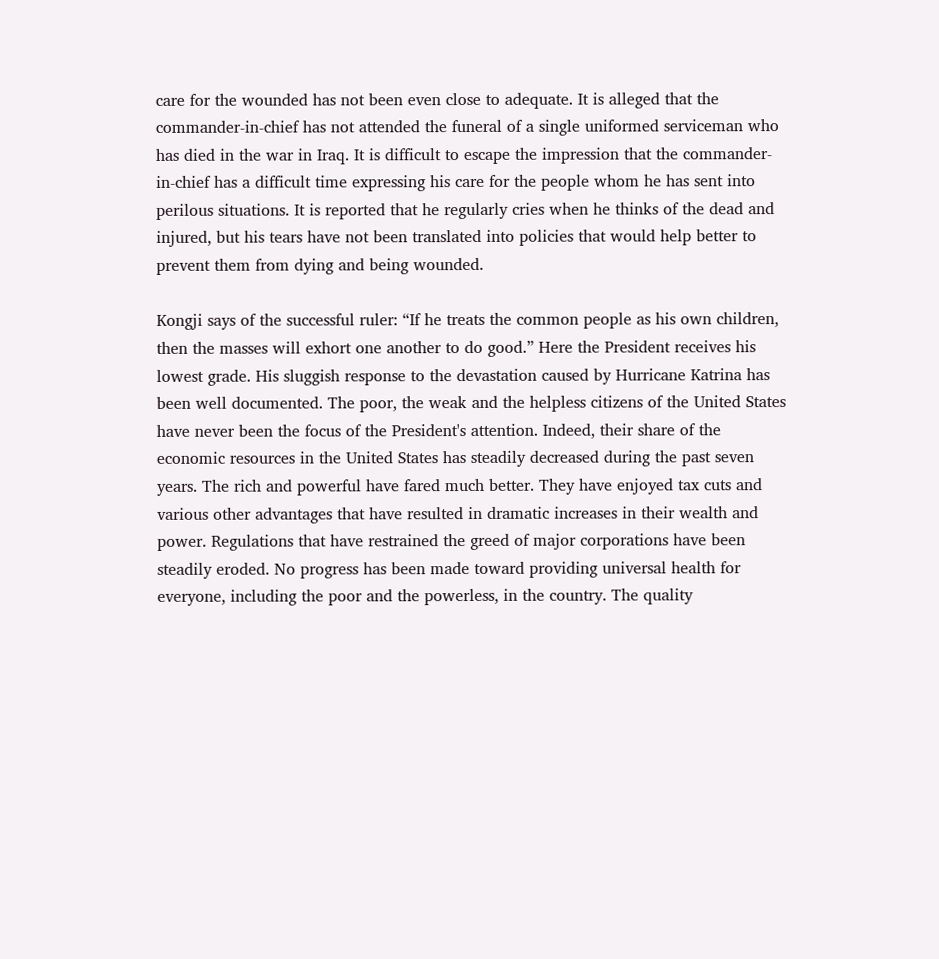care for the wounded has not been even close to adequate. It is alleged that the commander-in-chief has not attended the funeral of a single uniformed serviceman who has died in the war in Iraq. It is difficult to escape the impression that the commander-in-chief has a difficult time expressing his care for the people whom he has sent into perilous situations. It is reported that he regularly cries when he thinks of the dead and injured, but his tears have not been translated into policies that would help better to prevent them from dying and being wounded.

Kongji says of the successful ruler: “If he treats the common people as his own children, then the masses will exhort one another to do good.” Here the President receives his lowest grade. His sluggish response to the devastation caused by Hurricane Katrina has been well documented. The poor, the weak and the helpless citizens of the United States have never been the focus of the President's attention. Indeed, their share of the economic resources in the United States has steadily decreased during the past seven years. The rich and powerful have fared much better. They have enjoyed tax cuts and various other advantages that have resulted in dramatic increases in their wealth and power. Regulations that have restrained the greed of major corporations have been steadily eroded. No progress has been made toward providing universal health for everyone, including the poor and the powerless, in the country. The quality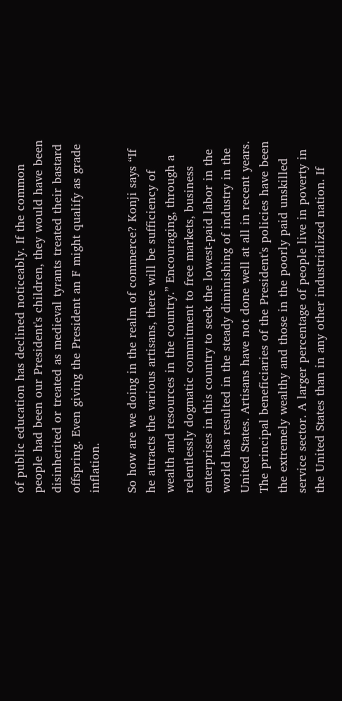of public education has declined noticeably. If the common people had been our President's children, they would have been disinherited or treated as medieval tyrants treated their bastard offspring. Even giving the President an F might qualify as grade inflation.

So how are we doing in the realm of commerce? Konji says “If he attracts the various artisans, there will be sufficiency of wealth and resources in the country.” Encouraging, through a relentlessly dogmatic commitment to free markets, business enterprises in this country to seek the lowest-paid labor in the world has resulted in the steady diminishing of industry in the United States. Artisans have not done well at all in recent years. The principal beneficiaries of the President's policies have been the extremely wealthy and those in the poorly paid unskilled service sector. A larger percentage of people live in poverty in the United States than in any other industrialized nation. If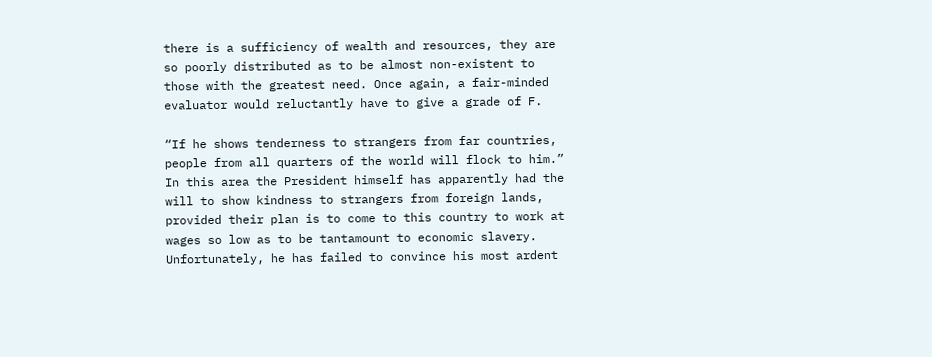there is a sufficiency of wealth and resources, they are so poorly distributed as to be almost non-existent to those with the greatest need. Once again, a fair-minded evaluator would reluctantly have to give a grade of F.

“If he shows tenderness to strangers from far countries, people from all quarters of the world will flock to him.” In this area the President himself has apparently had the will to show kindness to strangers from foreign lands, provided their plan is to come to this country to work at wages so low as to be tantamount to economic slavery. Unfortunately, he has failed to convince his most ardent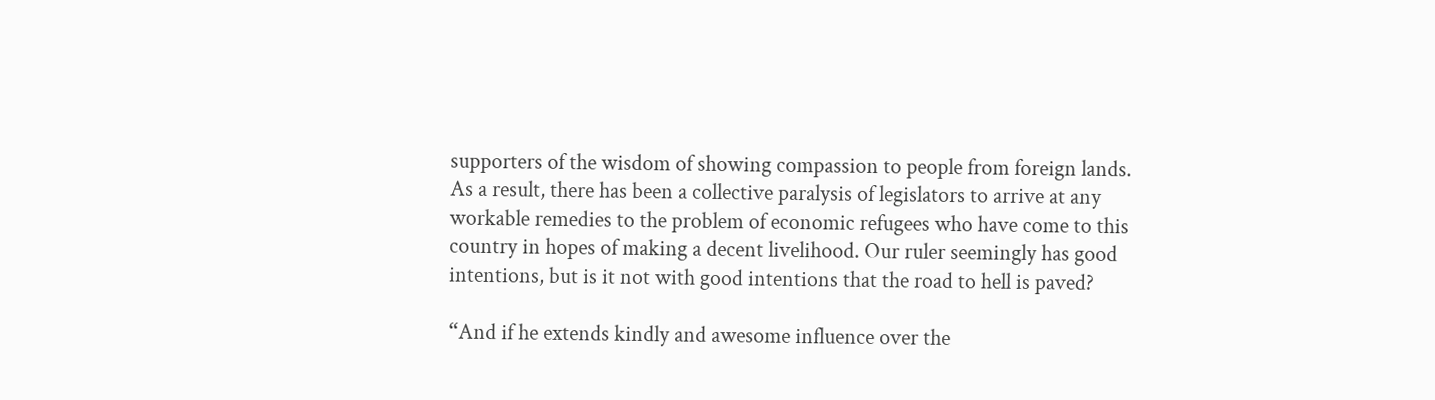supporters of the wisdom of showing compassion to people from foreign lands. As a result, there has been a collective paralysis of legislators to arrive at any workable remedies to the problem of economic refugees who have come to this country in hopes of making a decent livelihood. Our ruler seemingly has good intentions, but is it not with good intentions that the road to hell is paved?

“And if he extends kindly and awesome influence over the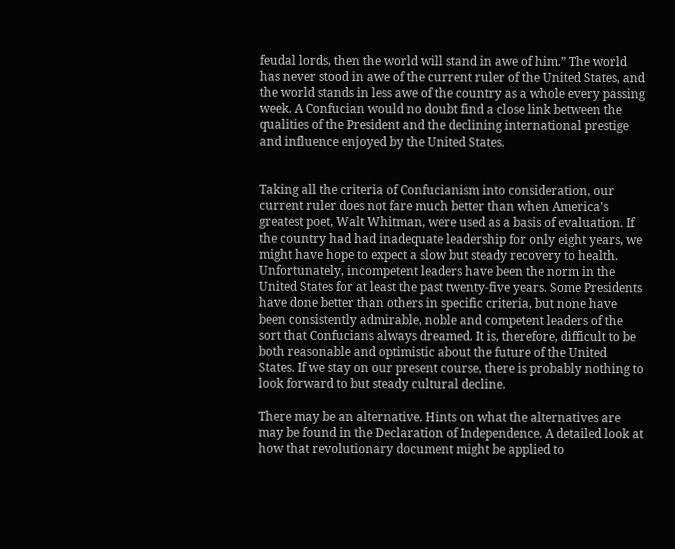feudal lords, then the world will stand in awe of him.” The world has never stood in awe of the current ruler of the United States, and the world stands in less awe of the country as a whole every passing week. A Confucian would no doubt find a close link between the qualities of the President and the declining international prestige and influence enjoyed by the United States.


Taking all the criteria of Confucianism into consideration, our current ruler does not fare much better than when America's greatest poet, Walt Whitman, were used as a basis of evaluation. If the country had had inadequate leadership for only eight years, we might have hope to expect a slow but steady recovery to health. Unfortunately, incompetent leaders have been the norm in the United States for at least the past twenty-five years. Some Presidents have done better than others in specific criteria, but none have been consistently admirable, noble and competent leaders of the sort that Confucians always dreamed. It is, therefore, difficult to be both reasonable and optimistic about the future of the United States. If we stay on our present course, there is probably nothing to look forward to but steady cultural decline.

There may be an alternative. Hints on what the alternatives are may be found in the Declaration of Independence. A detailed look at how that revolutionary document might be applied to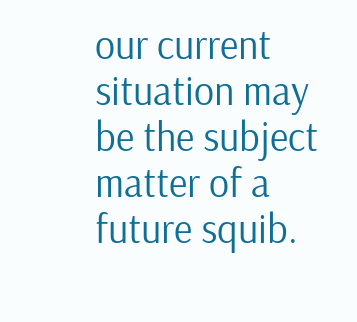our current situation may be the subject matter of a future squib.